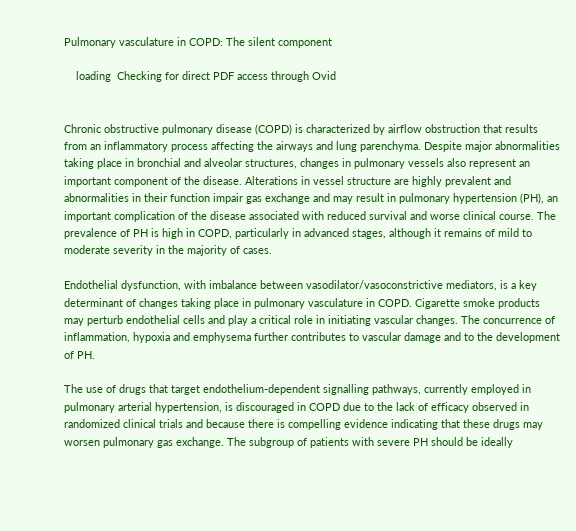Pulmonary vasculature in COPD: The silent component

    loading  Checking for direct PDF access through Ovid


Chronic obstructive pulmonary disease (COPD) is characterized by airflow obstruction that results from an inflammatory process affecting the airways and lung parenchyma. Despite major abnormalities taking place in bronchial and alveolar structures, changes in pulmonary vessels also represent an important component of the disease. Alterations in vessel structure are highly prevalent and abnormalities in their function impair gas exchange and may result in pulmonary hypertension (PH), an important complication of the disease associated with reduced survival and worse clinical course. The prevalence of PH is high in COPD, particularly in advanced stages, although it remains of mild to moderate severity in the majority of cases.

Endothelial dysfunction, with imbalance between vasodilator/vasoconstrictive mediators, is a key determinant of changes taking place in pulmonary vasculature in COPD. Cigarette smoke products may perturb endothelial cells and play a critical role in initiating vascular changes. The concurrence of inflammation, hypoxia and emphysema further contributes to vascular damage and to the development of PH.

The use of drugs that target endothelium-dependent signalling pathways, currently employed in pulmonary arterial hypertension, is discouraged in COPD due to the lack of efficacy observed in randomized clinical trials and because there is compelling evidence indicating that these drugs may worsen pulmonary gas exchange. The subgroup of patients with severe PH should be ideally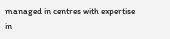managed in centres with expertise in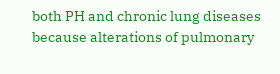both PH and chronic lung diseases because alterations of pulmonary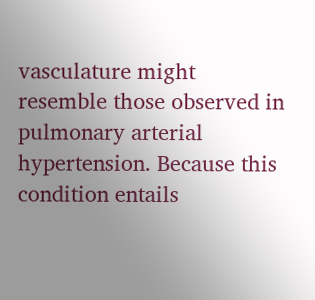vasculature might resemble those observed in pulmonary arterial hypertension. Because this condition entails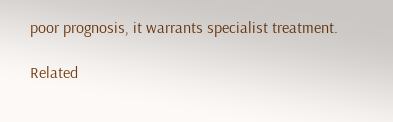poor prognosis, it warrants specialist treatment.

Related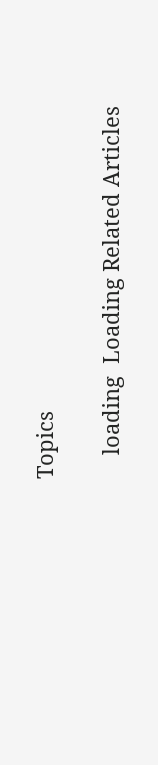Topics

    loading  Loading Related Articles